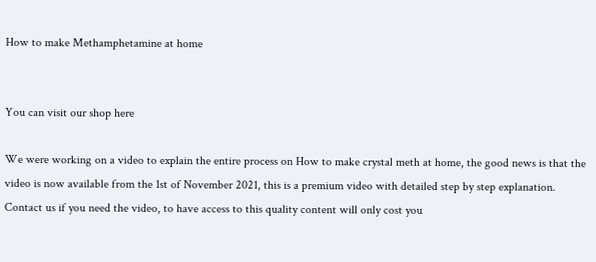How to make Methamphetamine at home


You can visit our shop here

We were working on a video to explain the entire process on How to make crystal meth at home, the good news is that the video is now available from the 1st of November 2021, this is a premium video with detailed step by step explanation. Contact us if you need the video, to have access to this quality content will only cost you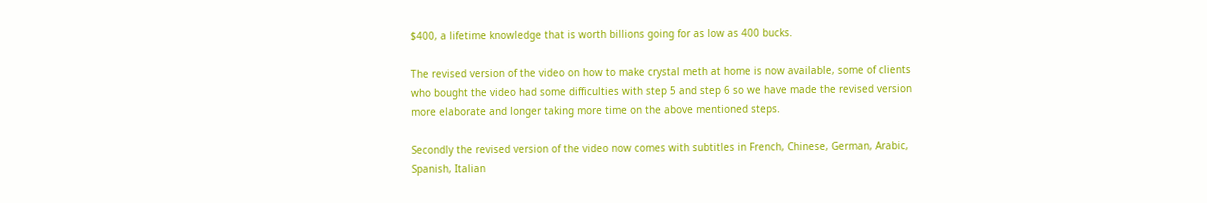$400, a lifetime knowledge that is worth billions going for as low as 400 bucks.

The revised version of the video on how to make crystal meth at home is now available, some of clients who bought the video had some difficulties with step 5 and step 6 so we have made the revised version more elaborate and longer taking more time on the above mentioned steps.

Secondly the revised version of the video now comes with subtitles in French, Chinese, German, Arabic, Spanish, Italian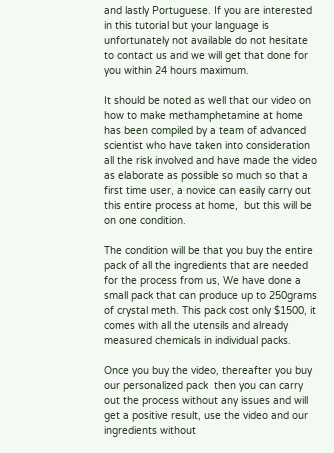and lastly Portuguese. If you are interested in this tutorial but your language is unfortunately not available do not hesitate to contact us and we will get that done for you within 24 hours maximum.

It should be noted as well that our video on how to make methamphetamine at home has been compiled by a team of advanced scientist who have taken into consideration all the risk involved and have made the video as elaborate as possible so much so that a first time user, a novice can easily carry out this entire process at home,  but this will be on one condition.

The condition will be that you buy the entire pack of all the ingredients that are needed for the process from us, We have done a small pack that can produce up to 250grams of crystal meth. This pack cost only $1500, it comes with all the utensils and already measured chemicals in individual packs.

Once you buy the video, thereafter you buy our personalized pack  then you can carry out the process without any issues and will get a positive result, use the video and our ingredients without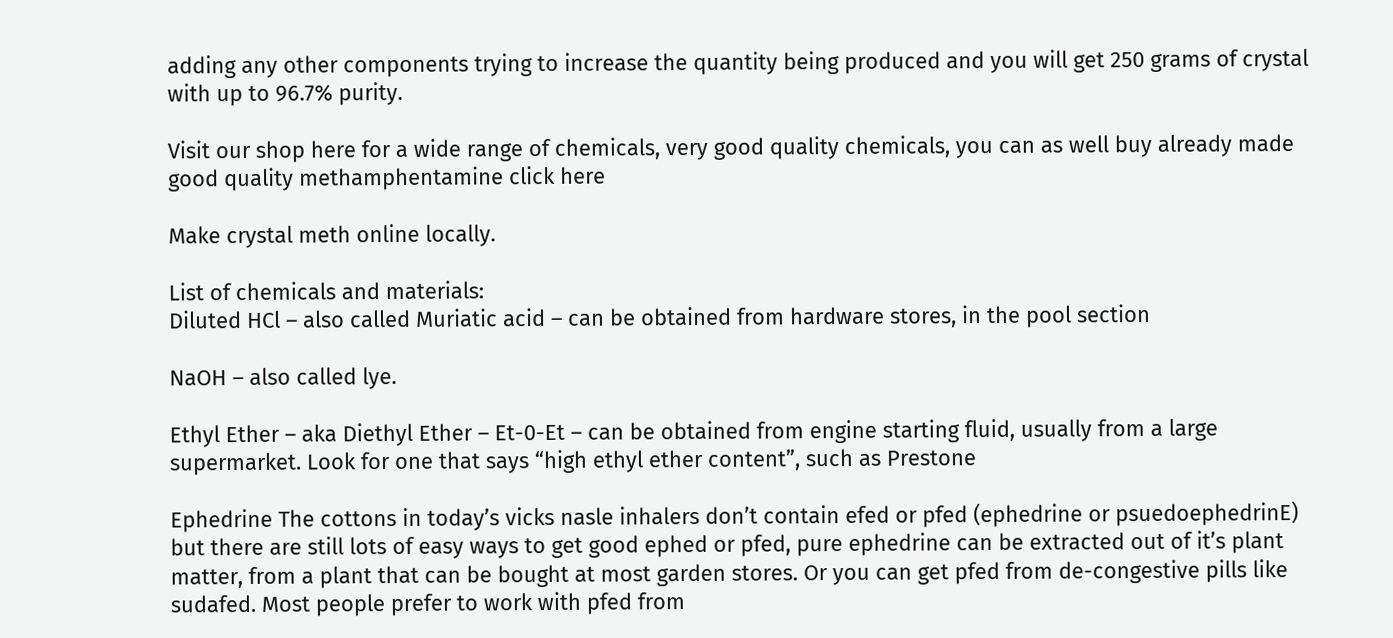adding any other components trying to increase the quantity being produced and you will get 250 grams of crystal with up to 96.7% purity.

Visit our shop here for a wide range of chemicals, very good quality chemicals, you can as well buy already made good quality methamphentamine click here

Make crystal meth online locally.

List of chemicals and materials:
Diluted HCl – also called Muriatic acid – can be obtained from hardware stores, in the pool section

NaOH – also called lye.

Ethyl Ether – aka Diethyl Ether – Et-0-Et – can be obtained from engine starting fluid, usually from a large supermarket. Look for one that says “high ethyl ether content”, such as Prestone

Ephedrine The cottons in today’s vicks nasle inhalers don’t contain efed or pfed (ephedrine or psuedoephedrinE) but there are still lots of easy ways to get good ephed or pfed, pure ephedrine can be extracted out of it’s plant matter, from a plant that can be bought at most garden stores. Or you can get pfed from de-congestive pills like sudafed. Most people prefer to work with pfed from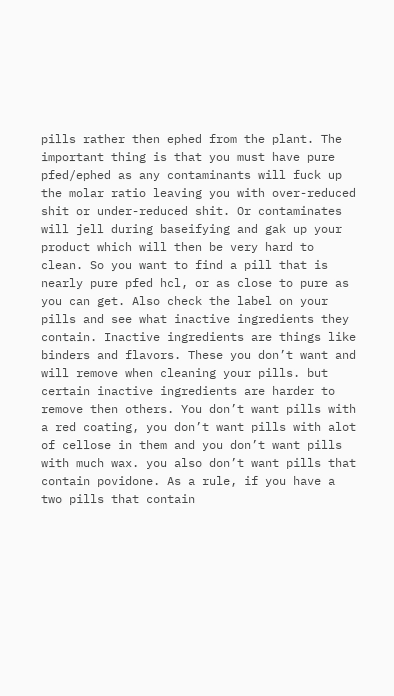pills rather then ephed from the plant. The important thing is that you must have pure pfed/ephed as any contaminants will fuck up the molar ratio leaving you with over-reduced shit or under-reduced shit. Or contaminates will jell during baseifying and gak up your product which will then be very hard to clean. So you want to find a pill that is nearly pure pfed hcl, or as close to pure as you can get. Also check the label on your pills and see what inactive ingredients they contain. Inactive ingredients are things like binders and flavors. These you don’t want and will remove when cleaning your pills. but certain inactive ingredients are harder to remove then others. You don’t want pills with a red coating, you don’t want pills with alot of cellose in them and you don’t want pills with much wax. you also don’t want pills that contain povidone. As a rule, if you have a two pills that contain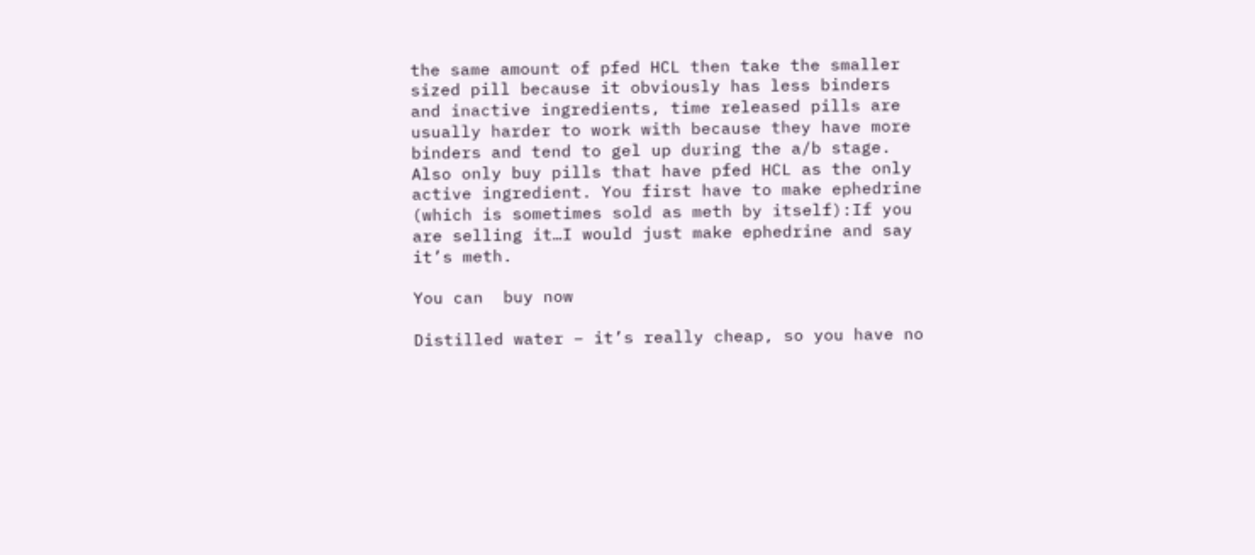the same amount of pfed HCL then take the smaller sized pill because it obviously has less binders and inactive ingredients, time released pills are usually harder to work with because they have more binders and tend to gel up during the a/b stage. Also only buy pills that have pfed HCL as the only active ingredient. You first have to make ephedrine (which is sometimes sold as meth by itself):If you are selling it…I would just make ephedrine and say it’s meth.

You can  buy now

Distilled water – it’s really cheap, so you have no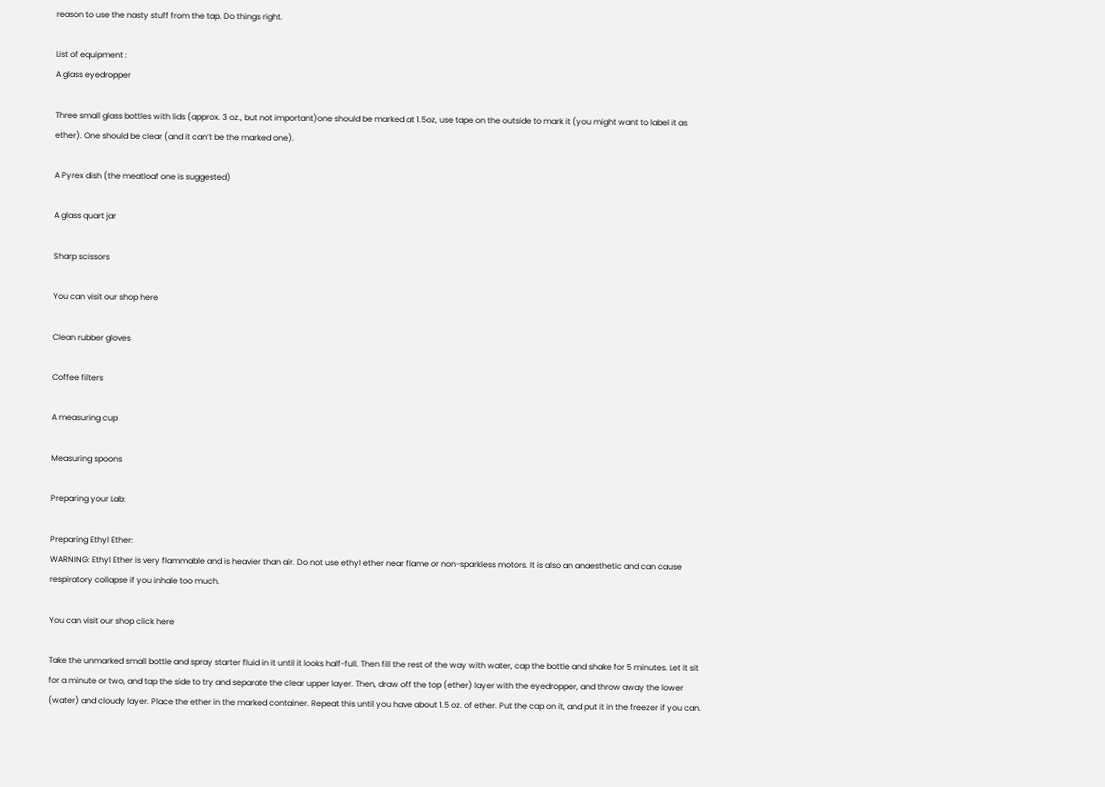reason to use the nasty stuff from the tap. Do things right.

List of equipment :
A glass eyedropper

Three small glass bottles with lids (approx. 3 oz., but not important)one should be marked at 1.5oz, use tape on the outside to mark it (you might want to label it as ether). One should be clear (and it can’t be the marked one).

A Pyrex dish (the meatloaf one is suggested)

A glass quart jar

Sharp scissors

You can visit our shop here

Clean rubber gloves

Coffee filters

A measuring cup

Measuring spoons

Preparing your Lab:

Preparing Ethyl Ether:
WARNING: Ethyl Ether is very flammable and is heavier than air. Do not use ethyl ether near flame or non-sparkless motors. It is also an anaesthetic and can cause respiratory collapse if you inhale too much.

You can visit our shop click here

Take the unmarked small bottle and spray starter fluid in it until it looks half-full. Then fill the rest of the way with water, cap the bottle and shake for 5 minutes. Let it sit for a minute or two, and tap the side to try and separate the clear upper layer. Then, draw off the top (ether) layer with the eyedropper, and throw away the lower (water) and cloudy layer. Place the ether in the marked container. Repeat this until you have about 1.5 oz. of ether. Put the cap on it, and put it in the freezer if you can.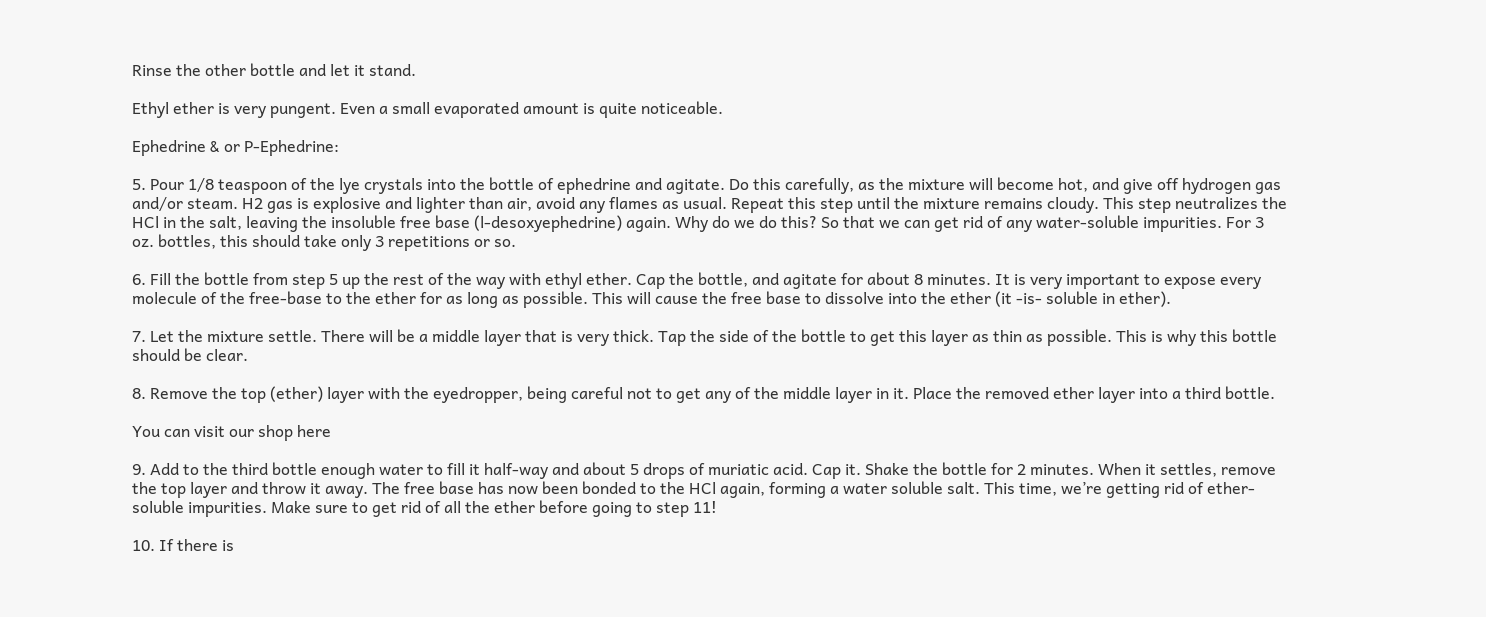Rinse the other bottle and let it stand.

Ethyl ether is very pungent. Even a small evaporated amount is quite noticeable.

Ephedrine & or P-Ephedrine:

5. Pour 1/8 teaspoon of the lye crystals into the bottle of ephedrine and agitate. Do this carefully, as the mixture will become hot, and give off hydrogen gas and/or steam. H2 gas is explosive and lighter than air, avoid any flames as usual. Repeat this step until the mixture remains cloudy. This step neutralizes the HCl in the salt, leaving the insoluble free base (l-desoxyephedrine) again. Why do we do this? So that we can get rid of any water-soluble impurities. For 3 oz. bottles, this should take only 3 repetitions or so.

6. Fill the bottle from step 5 up the rest of the way with ethyl ether. Cap the bottle, and agitate for about 8 minutes. It is very important to expose every molecule of the free-base to the ether for as long as possible. This will cause the free base to dissolve into the ether (it -is- soluble in ether).

7. Let the mixture settle. There will be a middle layer that is very thick. Tap the side of the bottle to get this layer as thin as possible. This is why this bottle should be clear.

8. Remove the top (ether) layer with the eyedropper, being careful not to get any of the middle layer in it. Place the removed ether layer into a third bottle.

You can visit our shop here

9. Add to the third bottle enough water to fill it half-way and about 5 drops of muriatic acid. Cap it. Shake the bottle for 2 minutes. When it settles, remove the top layer and throw it away. The free base has now been bonded to the HCl again, forming a water soluble salt. This time, we’re getting rid of ether-soluble impurities. Make sure to get rid of all the ether before going to step 11!

10. If there is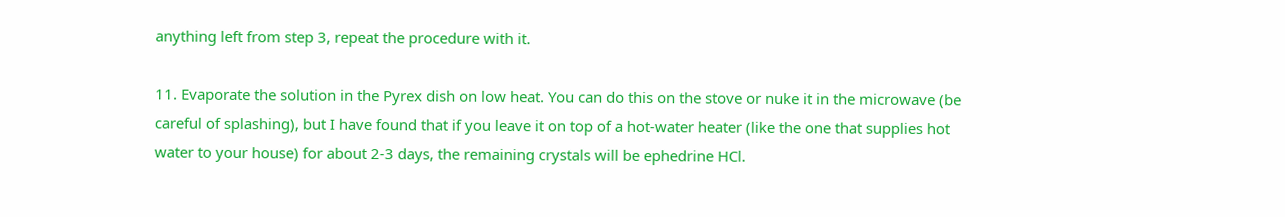anything left from step 3, repeat the procedure with it.

11. Evaporate the solution in the Pyrex dish on low heat. You can do this on the stove or nuke it in the microwave (be careful of splashing), but I have found that if you leave it on top of a hot-water heater (like the one that supplies hot water to your house) for about 2-3 days, the remaining crystals will be ephedrine HCl.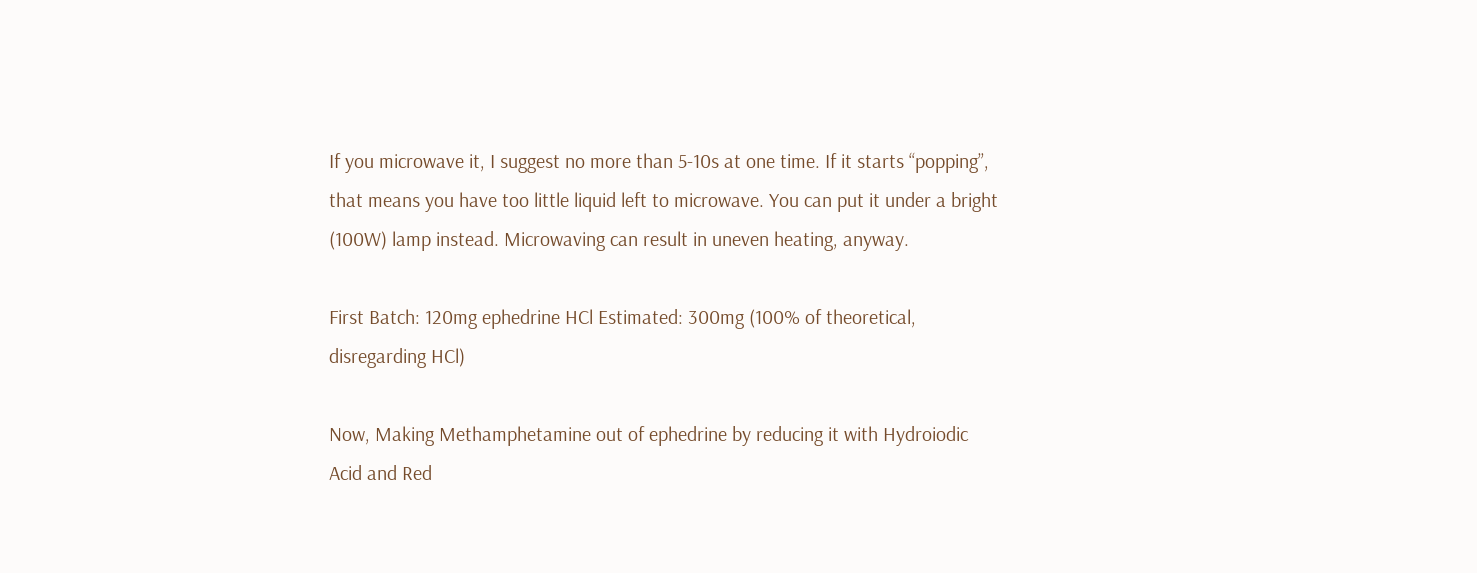If you microwave it, I suggest no more than 5-10s at one time. If it starts “popping”, that means you have too little liquid left to microwave. You can put it under a bright (100W) lamp instead. Microwaving can result in uneven heating, anyway.

First Batch: 120mg ephedrine HCl Estimated: 300mg (100% of theoretical, disregarding HCl)

Now, Making Methamphetamine out of ephedrine by reducing it with Hydroiodic Acid and Red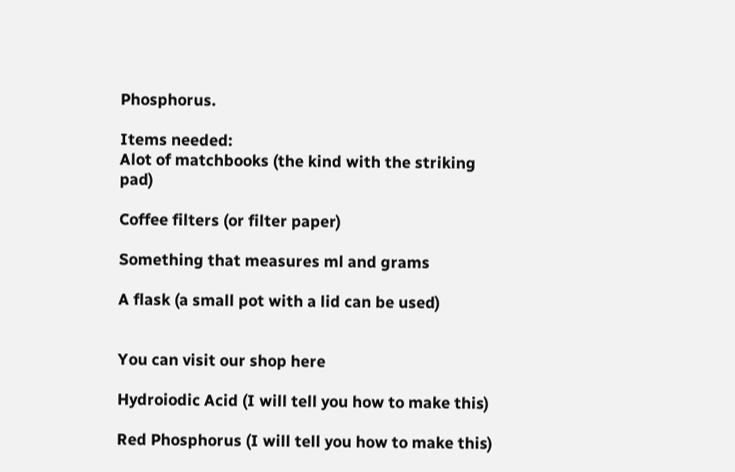Phosphorus.

Items needed:
Alot of matchbooks (the kind with the striking pad)

Coffee filters (or filter paper)

Something that measures ml and grams

A flask (a small pot with a lid can be used)


You can visit our shop here

Hydroiodic Acid (I will tell you how to make this)

Red Phosphorus (I will tell you how to make this)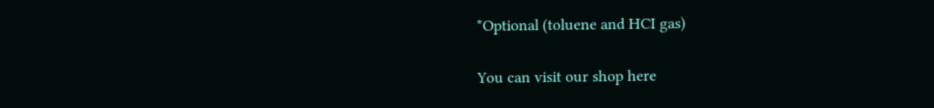*Optional (toluene and HCI gas)

You can visit our shop here